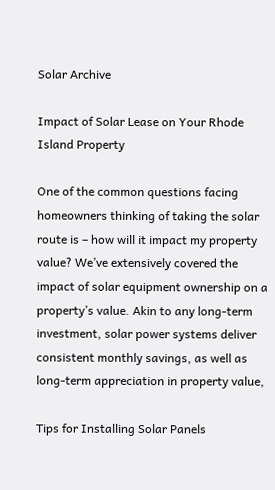Solar Archive

Impact of Solar Lease on Your Rhode Island Property

One of the common questions facing homeowners thinking of taking the solar route is – how will it impact my property value? We’ve extensively covered the impact of solar equipment ownership on a property’s value. Akin to any long-term investment, solar power systems deliver consistent monthly savings, as well as long-term appreciation in property value,

Tips for Installing Solar Panels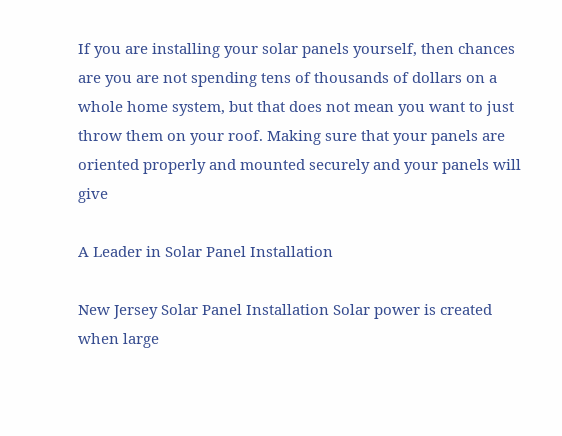If you are installing your solar panels yourself, then chances are you are not spending tens of thousands of dollars on a whole home system, but that does not mean you want to just throw them on your roof. Making sure that your panels are oriented properly and mounted securely and your panels will give

A Leader in Solar Panel Installation

New Jersey Solar Panel Installation Solar power is created when large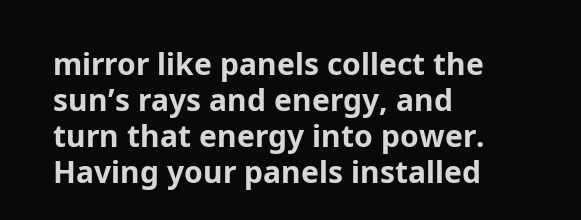mirror like panels collect the sun’s rays and energy, and turn that energy into power. Having your panels installed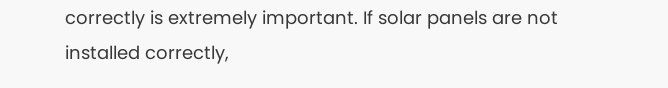correctly is extremely important. If solar panels are not installed correctly,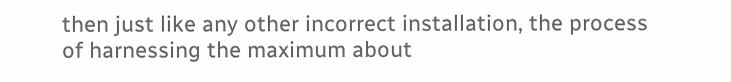then just like any other incorrect installation, the process of harnessing the maximum about